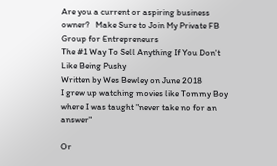Are you a current or aspiring business owner?   Make Sure to Join My Private FB Group for Entrepreneurs
The #1 Way To Sell Anything If You Don't Like Being Pushy
Written by Wes Bewley on June 2018
I grew up watching movies like Tommy Boy where I was taught "never take no for an answer"

Or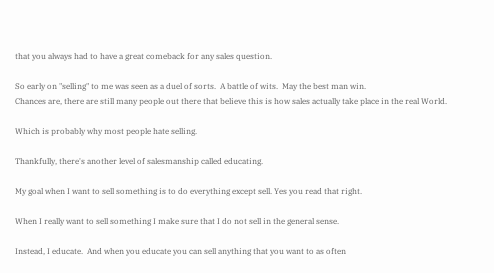that you always had to have a great comeback for any sales question.

So early on "selling" to me was seen as a duel of sorts.  A battle of wits.  May the best man win.
Chances are, there are still many people out there that believe this is how sales actually take place in the real World.

Which is probably why most people hate selling.

Thankfully, there's another level of salesmanship called educating.

My goal when I want to sell something is to do everything except sell. Yes you read that right.

When I really want to sell something I make sure that I do not sell in the general sense.

Instead, I educate.  And when you educate you can sell anything that you want to as often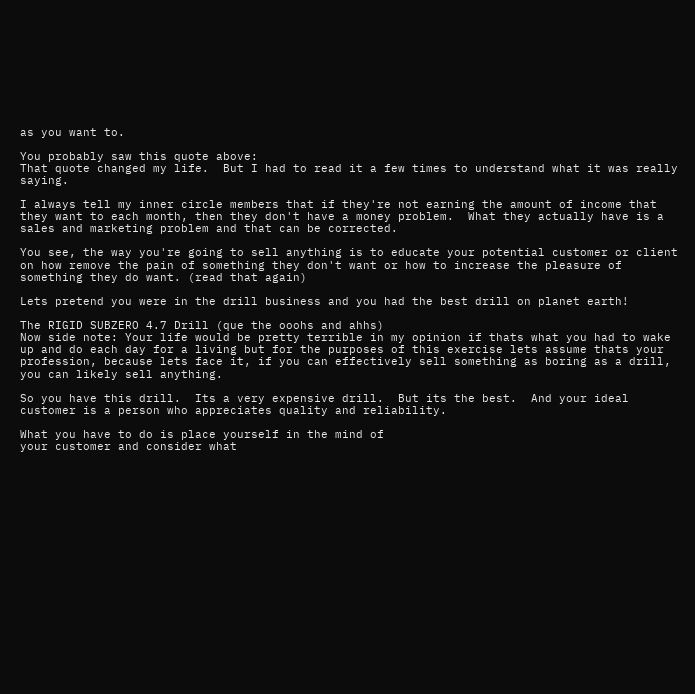as you want to.

You probably saw this quote above:
That quote changed my life.  But I had to read it a few times to understand what it was really saying.

I always tell my inner circle members that if they're not earning the amount of income that they want to each month, then they don't have a money problem.  What they actually have is a sales and marketing problem and that can be corrected.

You see, the way you're going to sell anything is to educate your potential customer or client on how remove the pain of something they don't want or how to increase the pleasure of something they do want. (read that again)

Lets pretend you were in the drill business and you had the best drill on planet earth!

The RIGID SUBZERO 4.7 Drill (que the ooohs and ahhs)
Now side note: Your life would be pretty terrible in my opinion if thats what you had to wake up and do each day for a living but for the purposes of this exercise lets assume thats your profession, because lets face it, if you can effectively sell something as boring as a drill, you can likely sell anything.

So you have this drill.  Its a very expensive drill.  But its the best.  And your ideal customer is a person who appreciates quality and reliability.

What you have to do is place yourself in the mind of
your customer and consider what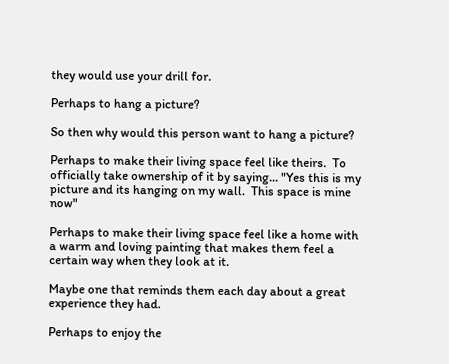they would use your drill for.

Perhaps to hang a picture?

So then why would this person want to hang a picture?

Perhaps to make their living space feel like theirs.  To officially take ownership of it by saying... "Yes this is my picture and its hanging on my wall.  This space is mine now"

Perhaps to make their living space feel like a home with a warm and loving painting that makes them feel a certain way when they look at it.

Maybe one that reminds them each day about a great experience they had.

Perhaps to enjoy the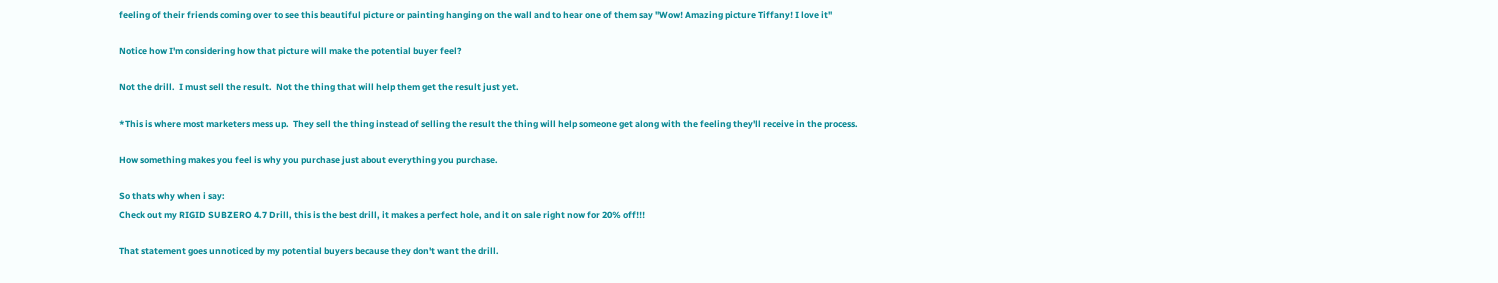feeling of their friends coming over to see this beautiful picture or painting hanging on the wall and to hear one of them say "Wow! Amazing picture Tiffany! I love it"

Notice how I'm considering how that picture will make the potential buyer feel?

Not the drill.  I must sell the result.  Not the thing that will help them get the result just yet.

*This is where most marketers mess up.  They sell the thing instead of selling the result the thing will help someone get along with the feeling they'll receive in the process.

How something makes you feel is why you purchase just about everything you purchase.

So thats why when i say:
Check out my RIGID SUBZERO 4.7 Drill, this is the best drill, it makes a perfect hole, and it on sale right now for 20% off!!!

That statement goes unnoticed by my potential buyers because they don't want the drill.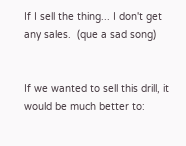If I sell the thing... I don't get any sales.  (que a sad song)


If we wanted to sell this drill, it would be much better to: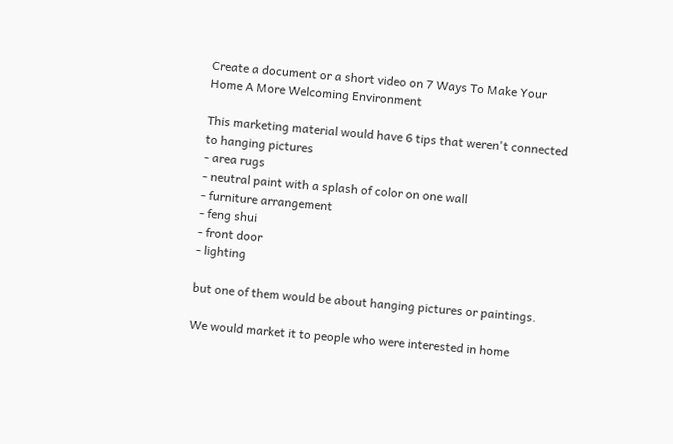Create a document or a short video on 7 Ways To Make Your Home A More Welcoming Environment

This marketing material would have 6 tips that weren't connected to hanging pictures
- area rugs
- neutral paint with a splash of color on one wall
- furniture arrangement
- feng shui
- front door
- lighting

but one of them would be about hanging pictures or paintings.

We would market it to people who were interested in home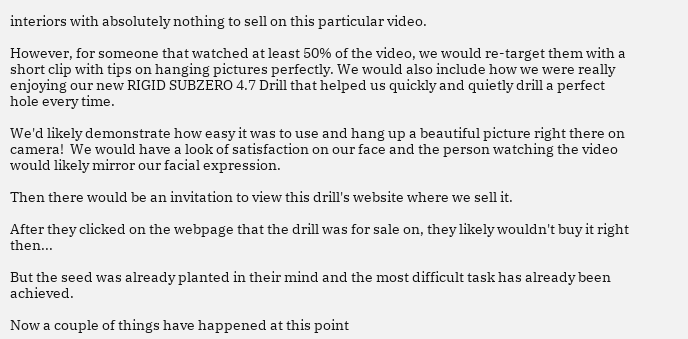interiors with absolutely nothing to sell on this particular video.

However, for someone that watched at least 50% of the video, we would re-target them with a short clip with tips on hanging pictures perfectly. We would also include how we were really enjoying our new RIGID SUBZERO 4.7 Drill that helped us quickly and quietly drill a perfect hole every time.

We'd likely demonstrate how easy it was to use and hang up a beautiful picture right there on camera!  We would have a look of satisfaction on our face and the person watching the video would likely mirror our facial expression.

Then there would be an invitation to view this drill's website where we sell it.

After they clicked on the webpage that the drill was for sale on, they likely wouldn't buy it right then...

But the seed was already planted in their mind and the most difficult task has already been achieved.

Now a couple of things have happened at this point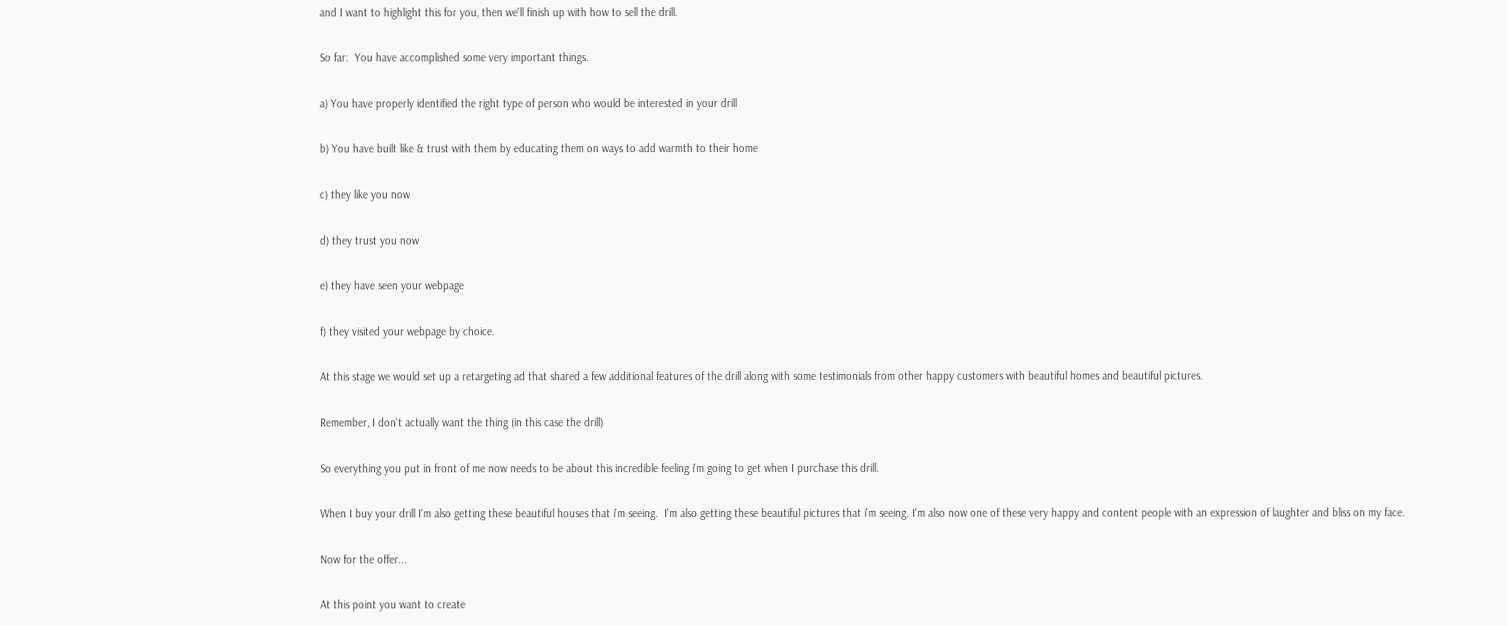and I want to highlight this for you, then we'll finish up with how to sell the drill.

So far:  You have accomplished some very important things.

a) You have properly identified the right type of person who would be interested in your drill

b) You have built like & trust with them by educating them on ways to add warmth to their home

c) they like you now

d) they trust you now

e) they have seen your webpage

f) they visited your webpage by choice.

At this stage we would set up a retargeting ad that shared a few additional features of the drill along with some testimonials from other happy customers with beautiful homes and beautiful pictures.

Remember, I don't actually want the thing (in this case the drill)

So everything you put in front of me now needs to be about this incredible feeling i'm going to get when I purchase this drill.

When I buy your drill I'm also getting these beautiful houses that i'm seeing.  I'm also getting these beautiful pictures that i'm seeing. I'm also now one of these very happy and content people with an expression of laughter and bliss on my face.

Now for the offer...

At this point you want to create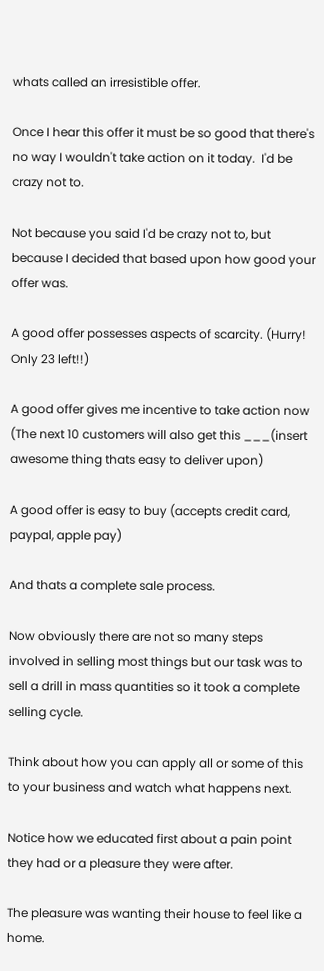whats called an irresistible offer.

Once I hear this offer it must be so good that there's no way I wouldn't take action on it today.  I'd be crazy not to.

Not because you said I'd be crazy not to, but because I decided that based upon how good your offer was.

A good offer possesses aspects of scarcity. (Hurry! Only 23 left!!)

A good offer gives me incentive to take action now (The next 10 customers will also get this ___(insert awesome thing thats easy to deliver upon)

A good offer is easy to buy (accepts credit card, paypal, apple pay)

And thats a complete sale process.

Now obviously there are not so many steps involved in selling most things but our task was to sell a drill in mass quantities so it took a complete selling cycle.

Think about how you can apply all or some of this to your business and watch what happens next.

Notice how we educated first about a pain point they had or a pleasure they were after.

The pleasure was wanting their house to feel like a home.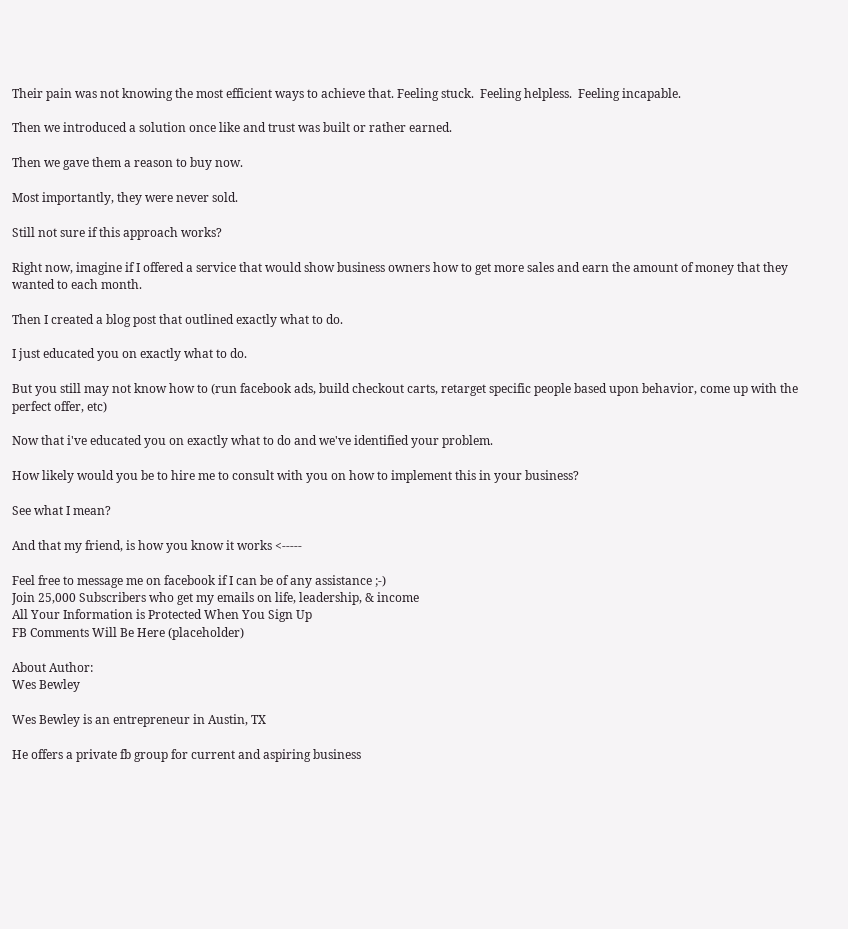Their pain was not knowing the most efficient ways to achieve that. Feeling stuck.  Feeling helpless.  Feeling incapable.

Then we introduced a solution once like and trust was built or rather earned.

Then we gave them a reason to buy now.

Most importantly, they were never sold.

Still not sure if this approach works?

Right now, imagine if I offered a service that would show business owners how to get more sales and earn the amount of money that they wanted to each month.

Then I created a blog post that outlined exactly what to do.

I just educated you on exactly what to do.

But you still may not know how to (run facebook ads, build checkout carts, retarget specific people based upon behavior, come up with the perfect offer, etc)

Now that i've educated you on exactly what to do and we've identified your problem.

How likely would you be to hire me to consult with you on how to implement this in your business?

See what I mean?

And that my friend, is how you know it works <-----

Feel free to message me on facebook if I can be of any assistance ;-)
Join 25,000 Subscribers who get my emails on life, leadership, & income
All Your Information is Protected When You Sign Up
FB Comments Will Be Here (placeholder)

About Author:
Wes Bewley

Wes Bewley is an entrepreneur in Austin, TX

He offers a private fb group for current and aspiring business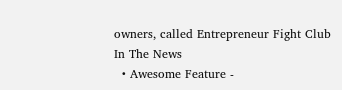owners, called Entrepreneur Fight Club
In The News
  • Awesome Feature -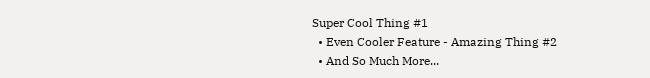Super Cool Thing #1
  • Even Cooler Feature - Amazing Thing #2
  • And So Much More...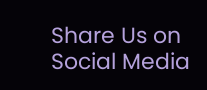Share Us on Social Media